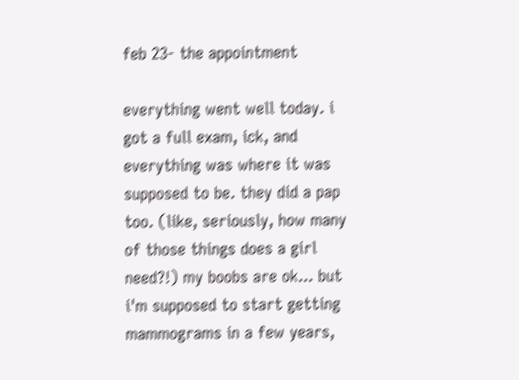feb 23- the appointment

everything went well today. i got a full exam, ick, and everything was where it was supposed to be. they did a pap too. (like, seriously, how many of those things does a girl need?!) my boobs are ok... but i'm supposed to start getting mammograms in a few years,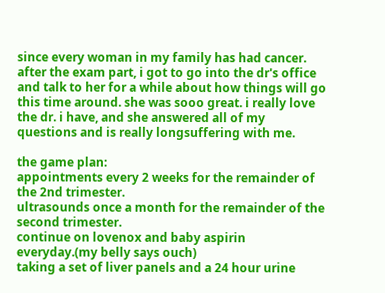since every woman in my family has had cancer.
after the exam part, i got to go into the dr's office and talk to her for a while about how things will go this time around. she was sooo great. i really love the dr. i have, and she answered all of my questions and is really longsuffering with me.

the game plan:
appointments every 2 weeks for the remainder of the 2nd trimester.
ultrasounds once a month for the remainder of the second trimester.
continue on lovenox and baby aspirin everyday.(my belly says ouch)
taking a set of liver panels and a 24 hour urine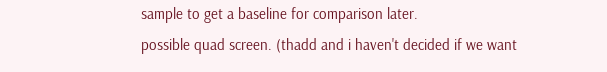sample to get a baseline for comparison later.
possible quad screen. (thadd and i haven't decided if we want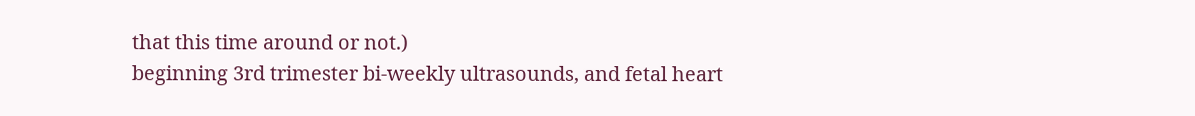that this time around or not.)
beginning 3rd trimester bi-weekly ultrasounds, and fetal heart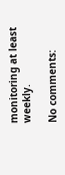monitoring at least weekly.

No comments: